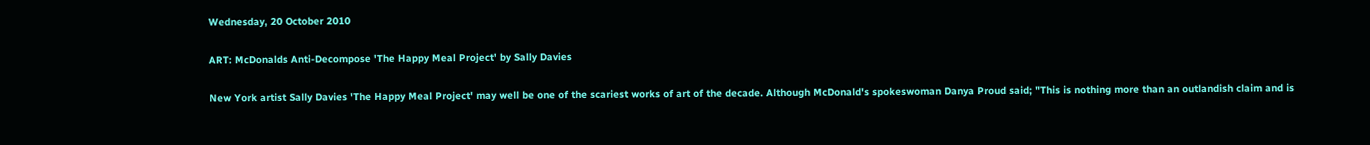Wednesday, 20 October 2010

ART: McDonalds Anti-Decompose 'The Happy Meal Project' by Sally Davies

New York artist Sally Davies 'The Happy Meal Project' may well be one of the scariest works of art of the decade. Although McDonald's spokeswoman Danya Proud said; "This is nothing more than an outlandish claim and is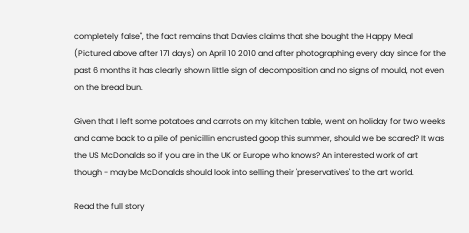completely false", the fact remains that Davies claims that she bought the Happy Meal (Pictured above after 171 days) on April 10 2010 and after photographing every day since for the past 6 months it has clearly shown little sign of decomposition and no signs of mould, not even on the bread bun.

Given that I left some potatoes and carrots on my kitchen table, went on holiday for two weeks and came back to a pile of penicillin encrusted goop this summer, should we be scared? It was the US McDonalds so if you are in the UK or Europe who knows? An interested work of art though - maybe McDonalds should look into selling their 'preservatives' to the art world.

Read the full story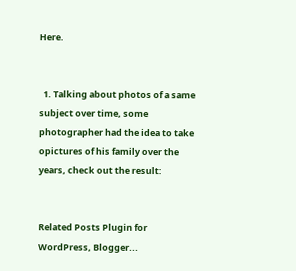Here.


  1. Talking about photos of a same subject over time, some photographer had the idea to take opictures of his family over the years, check out the result:


Related Posts Plugin for WordPress, Blogger...